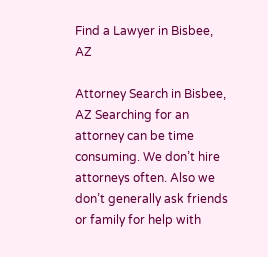Find a Lawyer in Bisbee, AZ

Attorney Search in Bisbee, AZ Searching for an attorney can be time consuming. We don’t hire attorneys often. Also we don’t generally ask friends or family for help with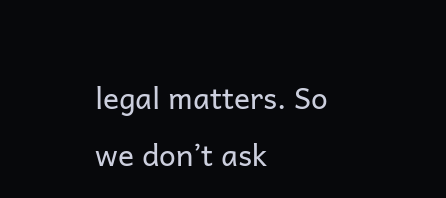legal matters. So we don’t ask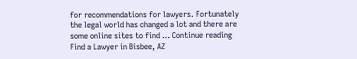for recommendations for lawyers. Fortunately the legal world has changed a lot and there are some online sites to find … Continue reading Find a Lawyer in Bisbee, AZ